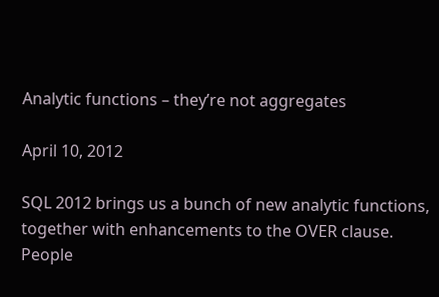Analytic functions – they’re not aggregates

April 10, 2012

SQL 2012 brings us a bunch of new analytic functions, together with enhancements to the OVER clause. People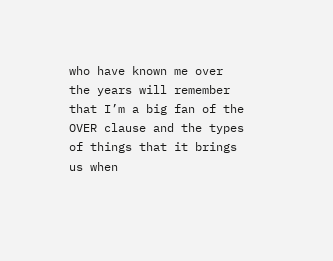who have known me over the years will remember that I’m a big fan of the OVER clause and the types of things that it brings us when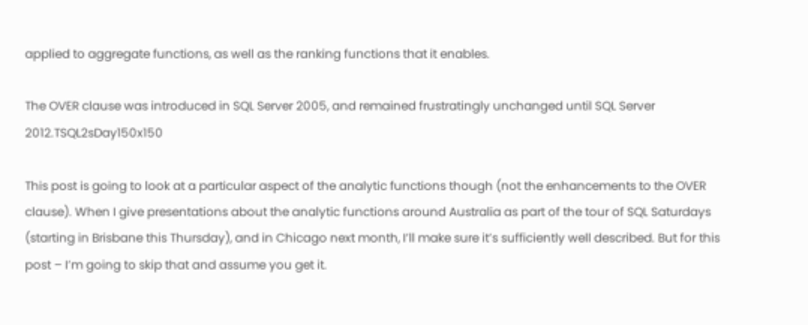applied to aggregate functions, as well as the ranking functions that it enables.

The OVER clause was introduced in SQL Server 2005, and remained frustratingly unchanged until SQL Server 2012.TSQL2sDay150x150

This post is going to look at a particular aspect of the analytic functions though (not the enhancements to the OVER clause). When I give presentations about the analytic functions around Australia as part of the tour of SQL Saturdays (starting in Brisbane this Thursday), and in Chicago next month, I’ll make sure it’s sufficiently well described. But for this post – I’m going to skip that and assume you get it.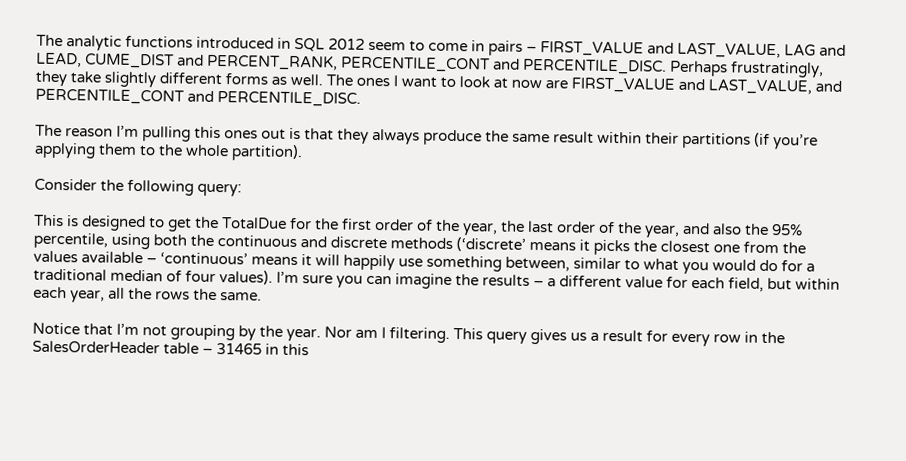The analytic functions introduced in SQL 2012 seem to come in pairs – FIRST_VALUE and LAST_VALUE, LAG and LEAD, CUME_DIST and PERCENT_RANK, PERCENTILE_CONT and PERCENTILE_DISC. Perhaps frustratingly, they take slightly different forms as well. The ones I want to look at now are FIRST_VALUE and LAST_VALUE, and PERCENTILE_CONT and PERCENTILE_DISC.

The reason I’m pulling this ones out is that they always produce the same result within their partitions (if you’re applying them to the whole partition).

Consider the following query:

This is designed to get the TotalDue for the first order of the year, the last order of the year, and also the 95% percentile, using both the continuous and discrete methods (‘discrete’ means it picks the closest one from the values available – ‘continuous’ means it will happily use something between, similar to what you would do for a traditional median of four values). I’m sure you can imagine the results – a different value for each field, but within each year, all the rows the same.

Notice that I’m not grouping by the year. Nor am I filtering. This query gives us a result for every row in the SalesOrderHeader table – 31465 in this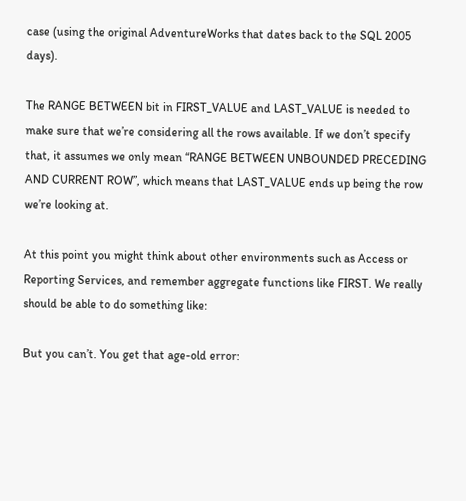case (using the original AdventureWorks that dates back to the SQL 2005 days).

The RANGE BETWEEN bit in FIRST_VALUE and LAST_VALUE is needed to make sure that we’re considering all the rows available. If we don’t specify that, it assumes we only mean “RANGE BETWEEN UNBOUNDED PRECEDING AND CURRENT ROW”, which means that LAST_VALUE ends up being the row we’re looking at.

At this point you might think about other environments such as Access or Reporting Services, and remember aggregate functions like FIRST. We really should be able to do something like:

But you can’t. You get that age-old error: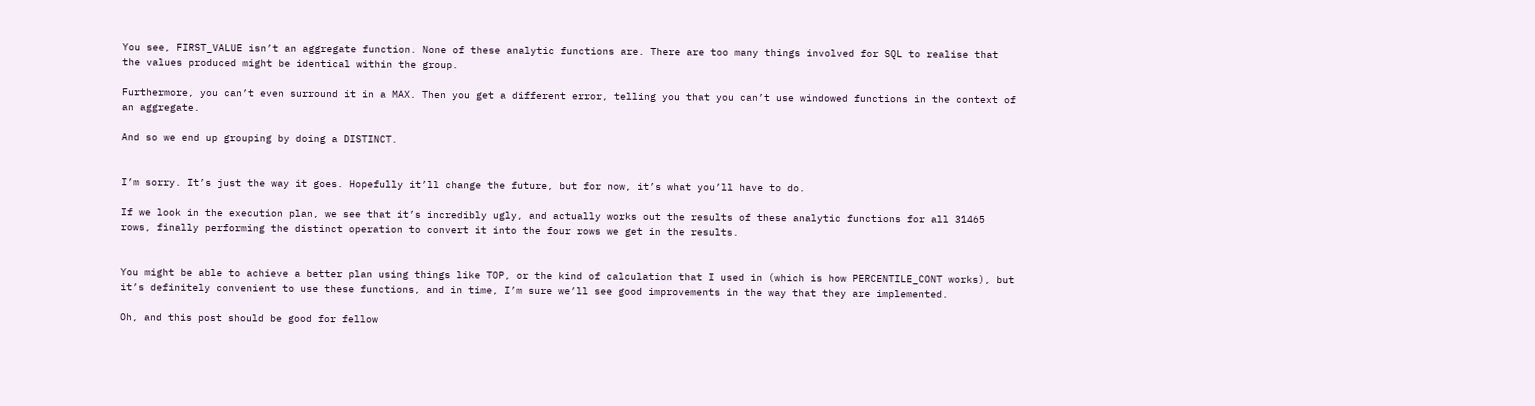You see, FIRST_VALUE isn’t an aggregate function. None of these analytic functions are. There are too many things involved for SQL to realise that the values produced might be identical within the group.

Furthermore, you can’t even surround it in a MAX. Then you get a different error, telling you that you can’t use windowed functions in the context of an aggregate.

And so we end up grouping by doing a DISTINCT.


I’m sorry. It’s just the way it goes. Hopefully it’ll change the future, but for now, it’s what you’ll have to do.

If we look in the execution plan, we see that it’s incredibly ugly, and actually works out the results of these analytic functions for all 31465 rows, finally performing the distinct operation to convert it into the four rows we get in the results.


You might be able to achieve a better plan using things like TOP, or the kind of calculation that I used in (which is how PERCENTILE_CONT works), but it’s definitely convenient to use these functions, and in time, I’m sure we’ll see good improvements in the way that they are implemented.

Oh, and this post should be good for fellow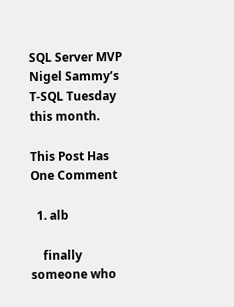SQL Server MVP Nigel Sammy’s T-SQL Tuesday this month.

This Post Has One Comment

  1. alb

    finally someone who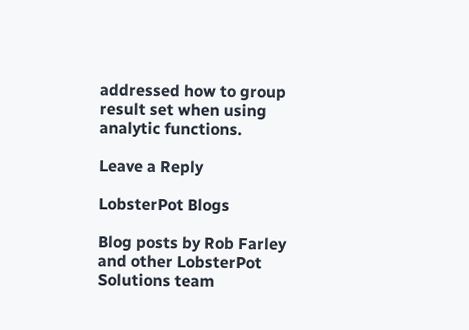addressed how to group result set when using analytic functions.

Leave a Reply

LobsterPot Blogs

Blog posts by Rob Farley and other LobsterPot Solutions team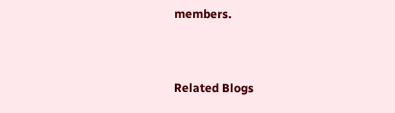members.


Related Blogs